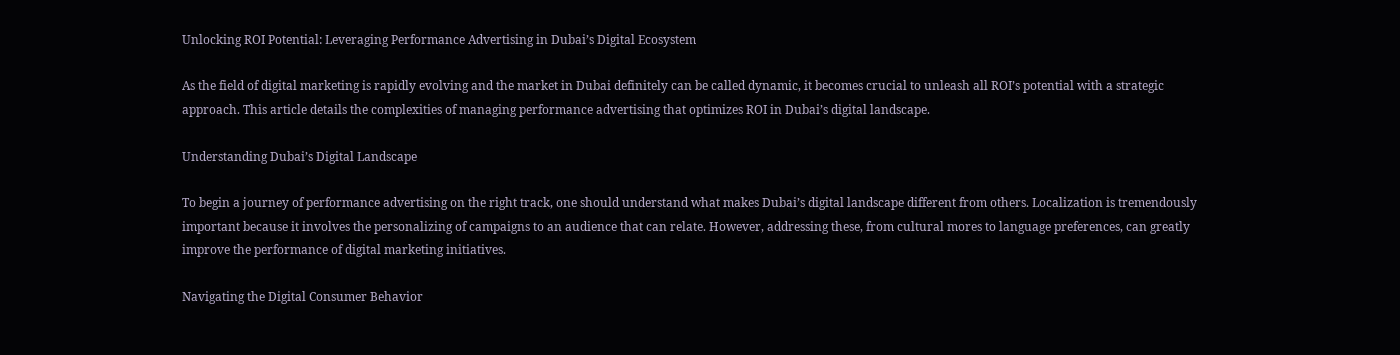Unlocking ROI Potential: Leveraging Performance Advertising in Dubai’s Digital Ecosystem

As the field of digital marketing is rapidly evolving and the market in Dubai definitely can be called dynamic, it becomes crucial to unleash all ROI’s potential with a strategic approach. This article details the complexities of managing performance advertising that optimizes ROI in Dubai’s digital landscape.

Understanding Dubai’s Digital Landscape

To begin a journey of performance advertising on the right track, one should understand what makes Dubai’s digital landscape different from others. Localization is tremendously important because it involves the personalizing of campaigns to an audience that can relate. However, addressing these, from cultural mores to language preferences, can greatly improve the performance of digital marketing initiatives.

Navigating the Digital Consumer Behavior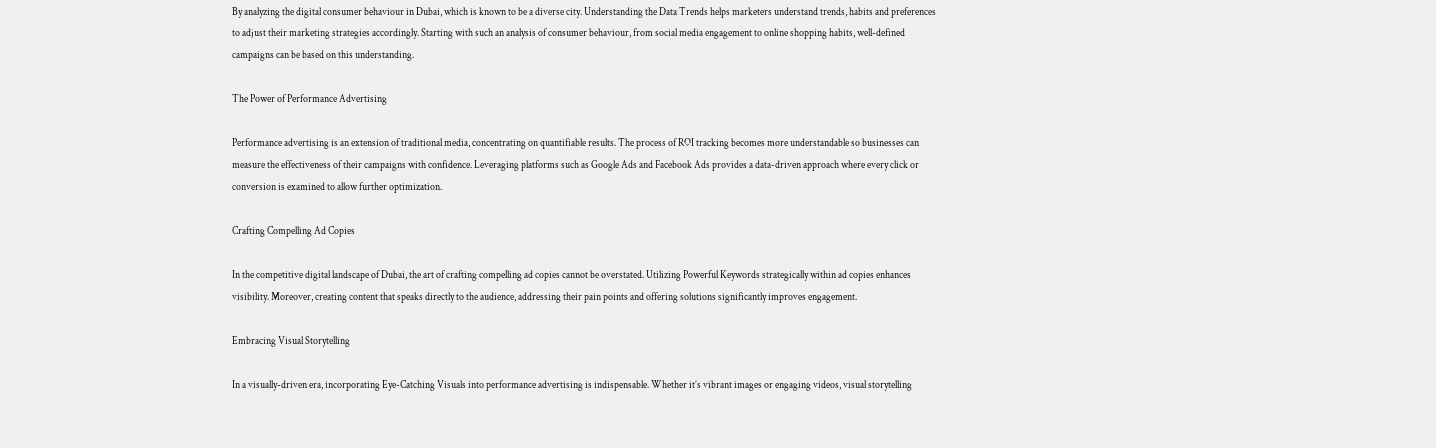By analyzing the digital consumer behaviour in Dubai, which is known to be a diverse city. Understanding the Data Trends helps marketers understand trends, habits and preferences to adjust their marketing strategies accordingly. Starting with such an analysis of consumer behaviour, from social media engagement to online shopping habits, well-defined campaigns can be based on this understanding.

The Power of Performance Advertising

Performance advertising is an extension of traditional media, concentrating on quantifiable results. The process of ROI tracking becomes more understandable so businesses can measure the effectiveness of their campaigns with confidence. Leveraging platforms such as Google Ads and Facebook Ads provides a data-driven approach where every click or conversion is examined to allow further optimization.

Crafting Compelling Ad Copies

In the competitive digital landscape of Dubai, the art of crafting compelling ad copies cannot be overstated. Utilizing Powerful Keywords strategically within ad copies enhances visibility. Moreover, creating content that speaks directly to the audience, addressing their pain points and offering solutions significantly improves engagement.

Embracing Visual Storytelling

In a visually-driven era, incorporating Eye-Catching Visuals into performance advertising is indispensable. Whether it’s vibrant images or engaging videos, visual storytelling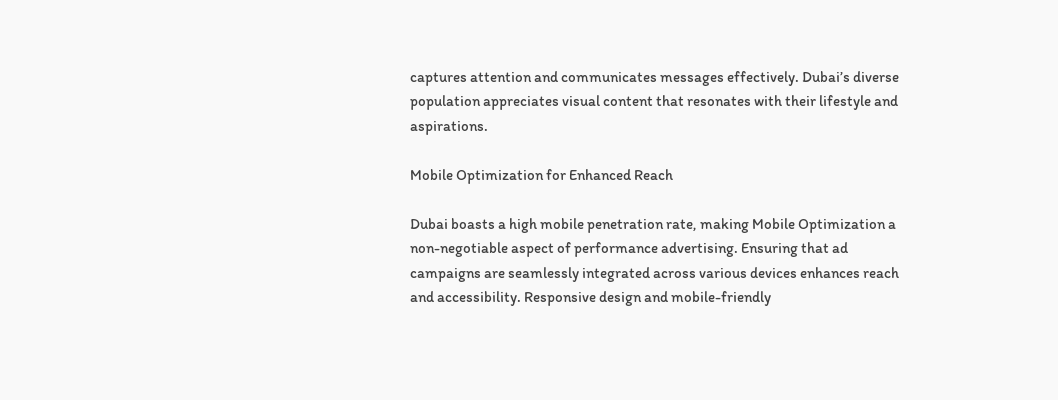captures attention and communicates messages effectively. Dubai’s diverse population appreciates visual content that resonates with their lifestyle and aspirations.

Mobile Optimization for Enhanced Reach

Dubai boasts a high mobile penetration rate, making Mobile Optimization a non-negotiable aspect of performance advertising. Ensuring that ad campaigns are seamlessly integrated across various devices enhances reach and accessibility. Responsive design and mobile-friendly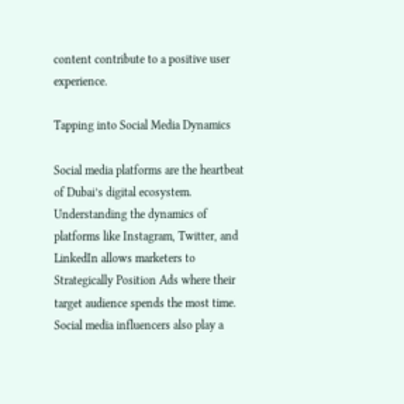content contribute to a positive user experience.

Tapping into Social Media Dynamics

Social media platforms are the heartbeat of Dubai’s digital ecosystem. Understanding the dynamics of platforms like Instagram, Twitter, and LinkedIn allows marketers to Strategically Position Ads where their target audience spends the most time. Social media influencers also play a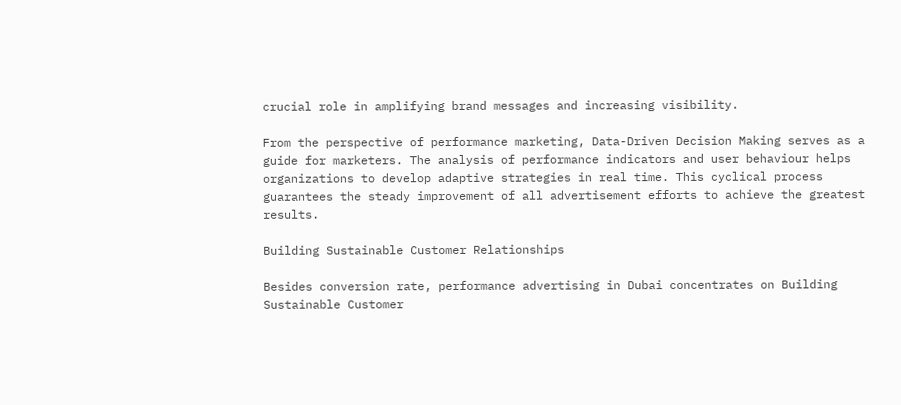crucial role in amplifying brand messages and increasing visibility.

From the perspective of performance marketing, Data-Driven Decision Making serves as a guide for marketers. The analysis of performance indicators and user behaviour helps organizations to develop adaptive strategies in real time. This cyclical process guarantees the steady improvement of all advertisement efforts to achieve the greatest results.

Building Sustainable Customer Relationships

Besides conversion rate, performance advertising in Dubai concentrates on Building Sustainable Customer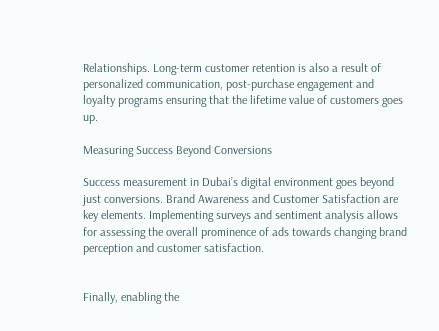Relationships. Long-term customer retention is also a result of personalized communication, post-purchase engagement and loyalty programs ensuring that the lifetime value of customers goes up.

Measuring Success Beyond Conversions

Success measurement in Dubai’s digital environment goes beyond just conversions. Brand Awareness and Customer Satisfaction are key elements. Implementing surveys and sentiment analysis allows for assessing the overall prominence of ads towards changing brand perception and customer satisfaction.


Finally, enabling the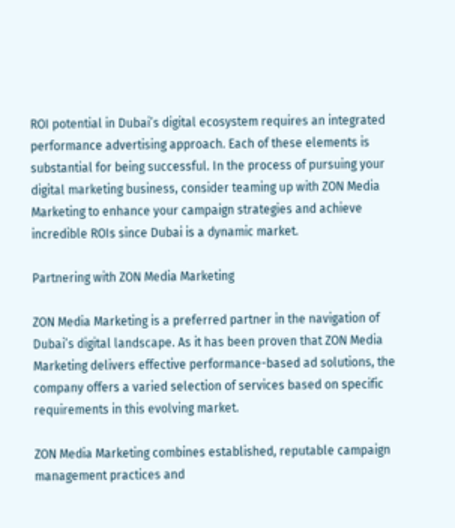ROI potential in Dubai’s digital ecosystem requires an integrated performance advertising approach. Each of these elements is substantial for being successful. In the process of pursuing your digital marketing business, consider teaming up with ZON Media Marketing to enhance your campaign strategies and achieve incredible ROIs since Dubai is a dynamic market.

Partnering with ZON Media Marketing

ZON Media Marketing is a preferred partner in the navigation of Dubai’s digital landscape. As it has been proven that ZON Media Marketing delivers effective performance-based ad solutions, the company offers a varied selection of services based on specific requirements in this evolving market.

ZON Media Marketing combines established, reputable campaign management practices and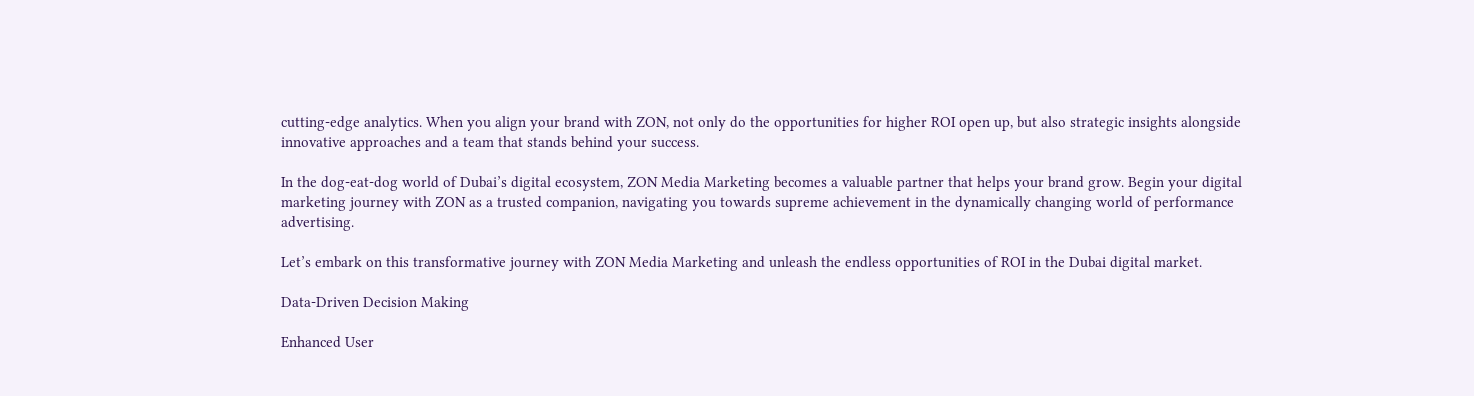cutting-edge analytics. When you align your brand with ZON, not only do the opportunities for higher ROI open up, but also strategic insights alongside innovative approaches and a team that stands behind your success.

In the dog-eat-dog world of Dubai’s digital ecosystem, ZON Media Marketing becomes a valuable partner that helps your brand grow. Begin your digital marketing journey with ZON as a trusted companion, navigating you towards supreme achievement in the dynamically changing world of performance advertising.

Let’s embark on this transformative journey with ZON Media Marketing and unleash the endless opportunities of ROI in the Dubai digital market.

Data-Driven Decision Making

Enhanced User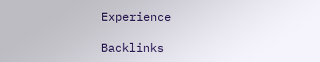Experience

Backlinks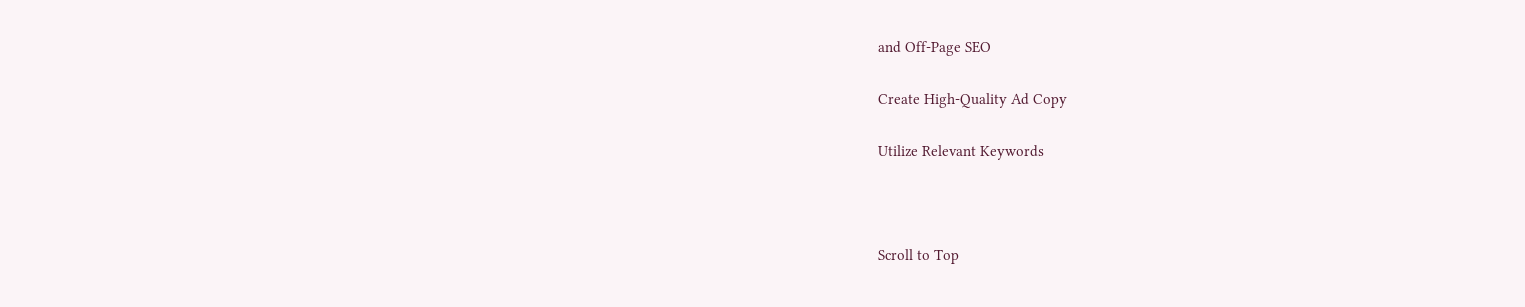and Off-Page SEO

Create High-Quality Ad Copy

Utilize Relevant Keywords



Scroll to Top